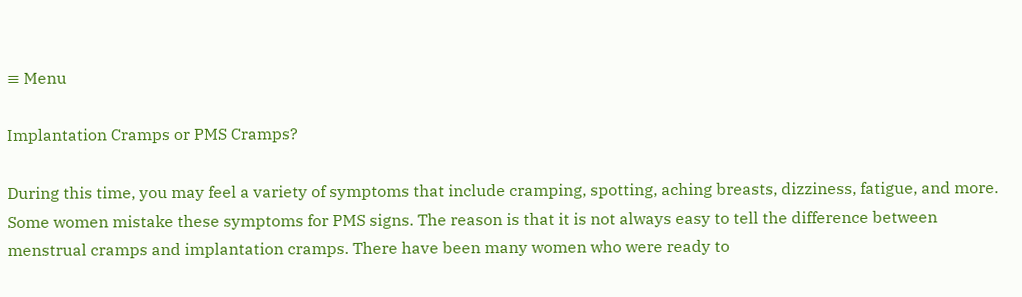≡ Menu

Implantation Cramps or PMS Cramps?

During this time, you may feel a variety of symptoms that include cramping, spotting, aching breasts, dizziness, fatigue, and more. Some women mistake these symptoms for PMS signs. The reason is that it is not always easy to tell the difference between menstrual cramps and implantation cramps. There have been many women who were ready to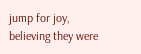jump for joy, believing they were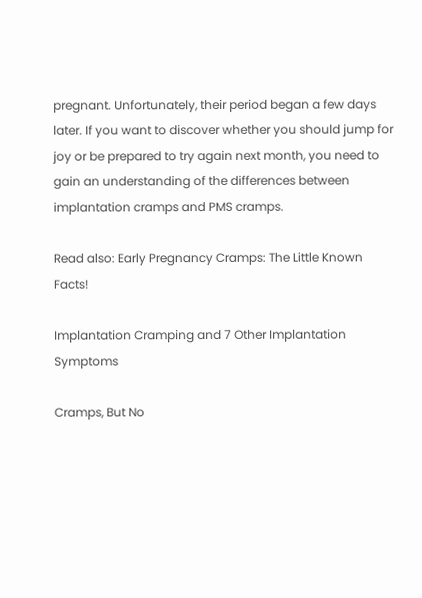pregnant. Unfortunately, their period began a few days later. If you want to discover whether you should jump for joy or be prepared to try again next month, you need to gain an understanding of the differences between implantation cramps and PMS cramps.

Read also: Early Pregnancy Cramps: The Little Known Facts!

Implantation Cramping and 7 Other Implantation Symptoms

Cramps, But No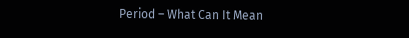Period – What Can It Mean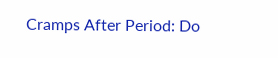Cramps After Period: Do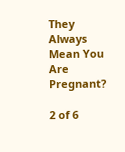They Always Mean You Are Pregnant?

2 of 6